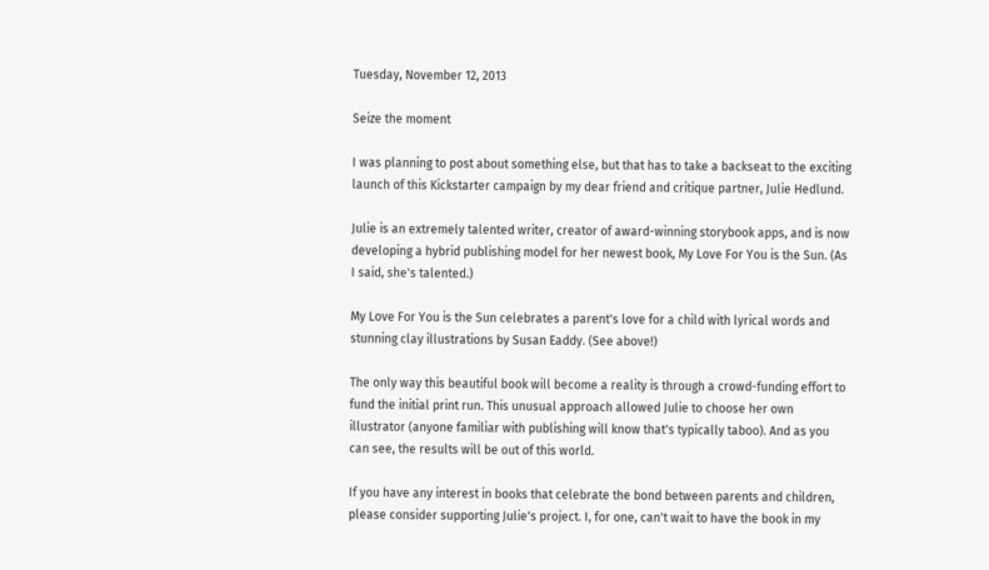Tuesday, November 12, 2013

Seize the moment

I was planning to post about something else, but that has to take a backseat to the exciting launch of this Kickstarter campaign by my dear friend and critique partner, Julie Hedlund.

Julie is an extremely talented writer, creator of award-winning storybook apps, and is now developing a hybrid publishing model for her newest book, My Love For You is the Sun. (As I said, she's talented.)

My Love For You is the Sun celebrates a parent's love for a child with lyrical words and stunning clay illustrations by Susan Eaddy. (See above!)

The only way this beautiful book will become a reality is through a crowd-funding effort to fund the initial print run. This unusual approach allowed Julie to choose her own illustrator (anyone familiar with publishing will know that's typically taboo). And as you can see, the results will be out of this world.

If you have any interest in books that celebrate the bond between parents and children, please consider supporting Julie's project. I, for one, can't wait to have the book in my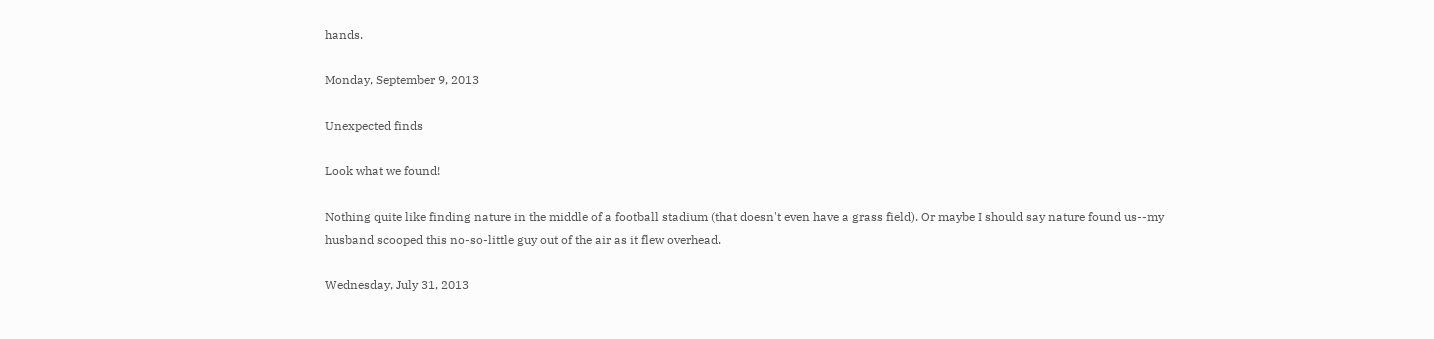hands.

Monday, September 9, 2013

Unexpected finds

Look what we found!

Nothing quite like finding nature in the middle of a football stadium (that doesn't even have a grass field). Or maybe I should say nature found us--my husband scooped this no-so-little guy out of the air as it flew overhead.

Wednesday, July 31, 2013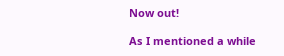Now out!

As I mentioned a while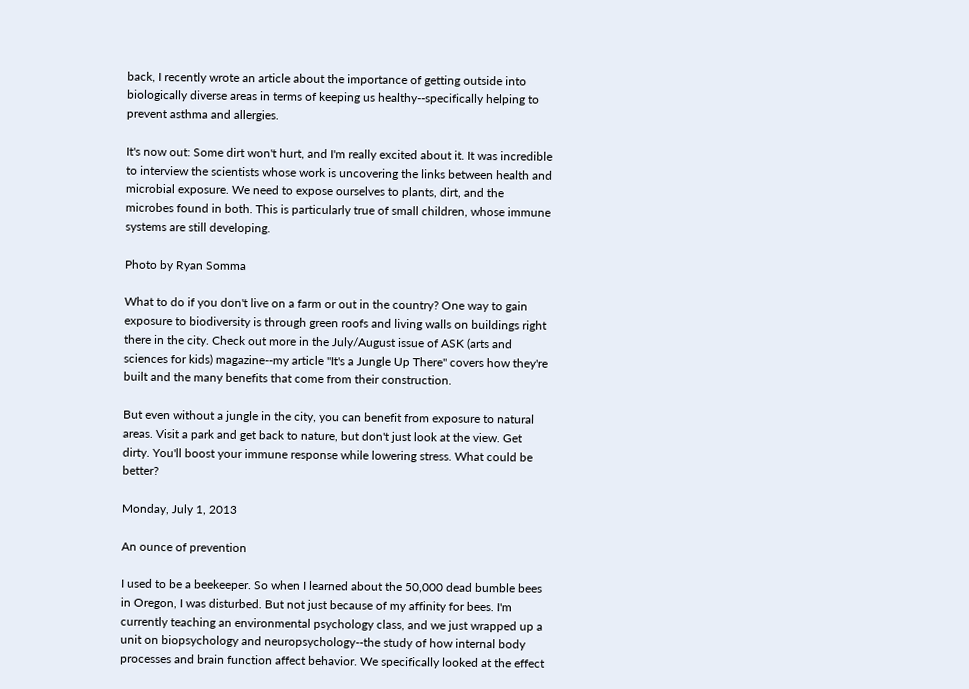back, I recently wrote an article about the importance of getting outside into biologically diverse areas in terms of keeping us healthy--specifically helping to prevent asthma and allergies.

It's now out: Some dirt won't hurt, and I'm really excited about it. It was incredible to interview the scientists whose work is uncovering the links between health and microbial exposure. We need to expose ourselves to plants, dirt, and the microbes found in both. This is particularly true of small children, whose immune systems are still developing.

Photo by Ryan Somma

What to do if you don't live on a farm or out in the country? One way to gain exposure to biodiversity is through green roofs and living walls on buildings right there in the city. Check out more in the July/August issue of ASK (arts and sciences for kids) magazine--my article "It's a Jungle Up There" covers how they're built and the many benefits that come from their construction.

But even without a jungle in the city, you can benefit from exposure to natural areas. Visit a park and get back to nature, but don't just look at the view. Get dirty. You'll boost your immune response while lowering stress. What could be better?

Monday, July 1, 2013

An ounce of prevention

I used to be a beekeeper. So when I learned about the 50,000 dead bumble bees in Oregon, I was disturbed. But not just because of my affinity for bees. I'm currently teaching an environmental psychology class, and we just wrapped up a unit on biopsychology and neuropsychology--the study of how internal body processes and brain function affect behavior. We specifically looked at the effect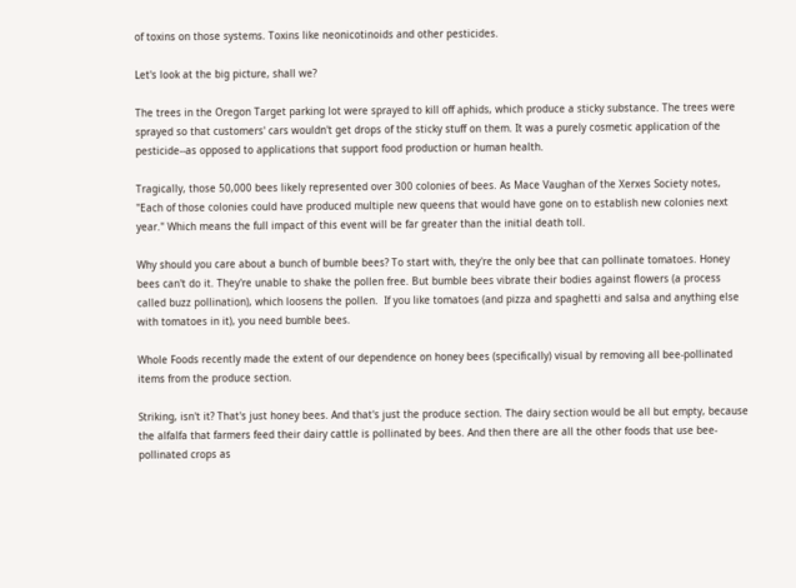of toxins on those systems. Toxins like neonicotinoids and other pesticides.

Let's look at the big picture, shall we?

The trees in the Oregon Target parking lot were sprayed to kill off aphids, which produce a sticky substance. The trees were sprayed so that customers' cars wouldn't get drops of the sticky stuff on them. It was a purely cosmetic application of the pesticide--as opposed to applications that support food production or human health.

Tragically, those 50,000 bees likely represented over 300 colonies of bees. As Mace Vaughan of the Xerxes Society notes, "Each of those colonies could have produced multiple new queens that would have gone on to establish new colonies next year." Which means the full impact of this event will be far greater than the initial death toll.

Why should you care about a bunch of bumble bees? To start with, they're the only bee that can pollinate tomatoes. Honey bees can't do it. They're unable to shake the pollen free. But bumble bees vibrate their bodies against flowers (a process called buzz pollination), which loosens the pollen.  If you like tomatoes (and pizza and spaghetti and salsa and anything else with tomatoes in it), you need bumble bees.

Whole Foods recently made the extent of our dependence on honey bees (specifically) visual by removing all bee-pollinated items from the produce section.

Striking, isn't it? That's just honey bees. And that's just the produce section. The dairy section would be all but empty, because the alfalfa that farmers feed their dairy cattle is pollinated by bees. And then there are all the other foods that use bee-pollinated crops as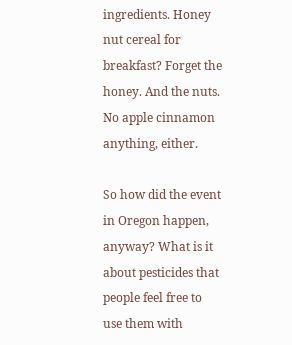ingredients. Honey nut cereal for breakfast? Forget the honey. And the nuts. No apple cinnamon anything, either.

So how did the event in Oregon happen, anyway? What is it about pesticides that people feel free to use them with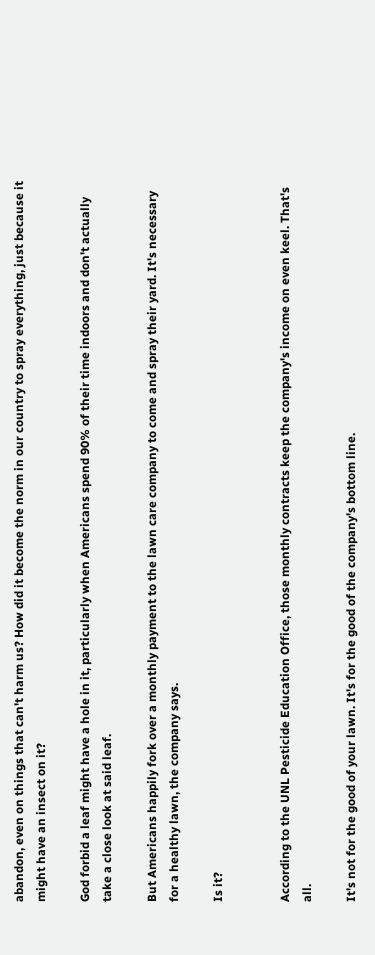abandon, even on things that can't harm us? How did it become the norm in our country to spray everything, just because it might have an insect on it?

God forbid a leaf might have a hole in it, particularly when Americans spend 90% of their time indoors and don't actually take a close look at said leaf.

But Americans happily fork over a monthly payment to the lawn care company to come and spray their yard. It's necessary for a healthy lawn, the company says.

Is it?


According to the UNL Pesticide Education Office, those monthly contracts keep the company's income on even keel. That's all.

It's not for the good of your lawn. It's for the good of the company's bottom line.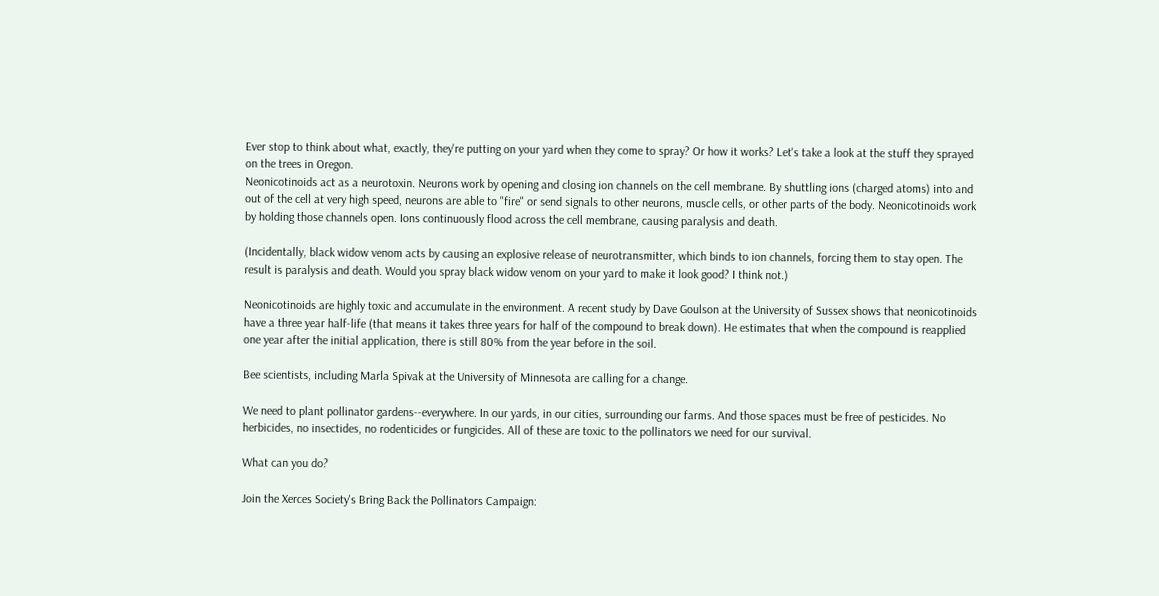Ever stop to think about what, exactly, they're putting on your yard when they come to spray? Or how it works? Let's take a look at the stuff they sprayed on the trees in Oregon.
Neonicotinoids act as a neurotoxin. Neurons work by opening and closing ion channels on the cell membrane. By shuttling ions (charged atoms) into and out of the cell at very high speed, neurons are able to "fire" or send signals to other neurons, muscle cells, or other parts of the body. Neonicotinoids work by holding those channels open. Ions continuously flood across the cell membrane, causing paralysis and death.

(Incidentally, black widow venom acts by causing an explosive release of neurotransmitter, which binds to ion channels, forcing them to stay open. The result is paralysis and death. Would you spray black widow venom on your yard to make it look good? I think not.)

Neonicotinoids are highly toxic and accumulate in the environment. A recent study by Dave Goulson at the University of Sussex shows that neonicotinoids have a three year half-life (that means it takes three years for half of the compound to break down). He estimates that when the compound is reapplied one year after the initial application, there is still 80% from the year before in the soil.

Bee scientists, including Marla Spivak at the University of Minnesota are calling for a change.

We need to plant pollinator gardens--everywhere. In our yards, in our cities, surrounding our farms. And those spaces must be free of pesticides. No herbicides, no insectides, no rodenticides or fungicides. All of these are toxic to the pollinators we need for our survival.

What can you do?

Join the Xerces Society's Bring Back the Pollinators Campaign: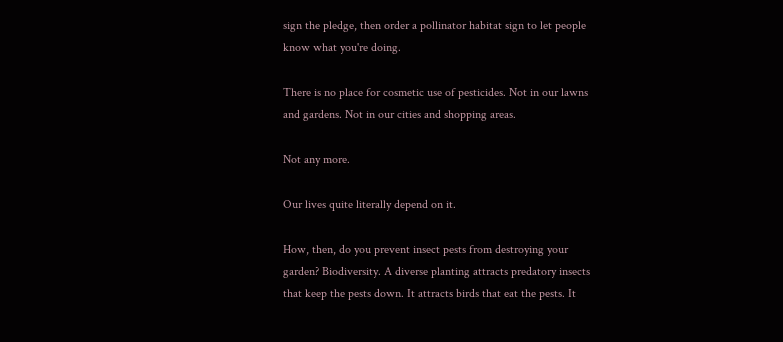sign the pledge, then order a pollinator habitat sign to let people know what you're doing.

There is no place for cosmetic use of pesticides. Not in our lawns and gardens. Not in our cities and shopping areas.

Not any more.

Our lives quite literally depend on it.

How, then, do you prevent insect pests from destroying your garden? Biodiversity. A diverse planting attracts predatory insects that keep the pests down. It attracts birds that eat the pests. It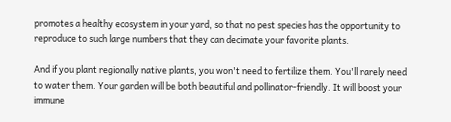promotes a healthy ecosystem in your yard, so that no pest species has the opportunity to reproduce to such large numbers that they can decimate your favorite plants.

And if you plant regionally native plants, you won't need to fertilize them. You'll rarely need to water them. Your garden will be both beautiful and pollinator-friendly. It will boost your immune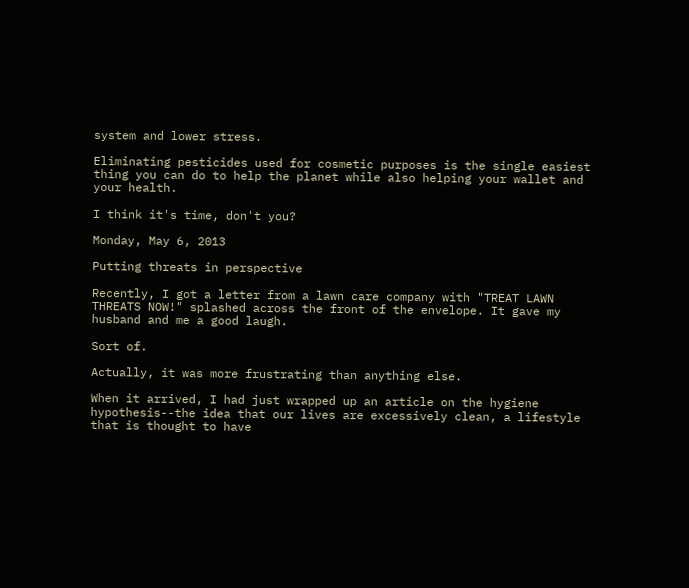system and lower stress.

Eliminating pesticides used for cosmetic purposes is the single easiest thing you can do to help the planet while also helping your wallet and your health.

I think it's time, don't you?

Monday, May 6, 2013

Putting threats in perspective

Recently, I got a letter from a lawn care company with "TREAT LAWN THREATS NOW!" splashed across the front of the envelope. It gave my husband and me a good laugh.

Sort of.

Actually, it was more frustrating than anything else.

When it arrived, I had just wrapped up an article on the hygiene hypothesis--the idea that our lives are excessively clean, a lifestyle that is thought to have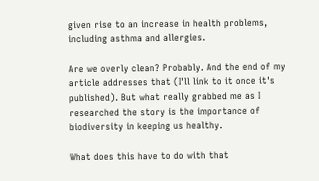given rise to an increase in health problems, including asthma and allergies.

Are we overly clean? Probably. And the end of my article addresses that (I'll link to it once it's published). But what really grabbed me as I researched the story is the importance of biodiversity in keeping us healthy.

What does this have to do with that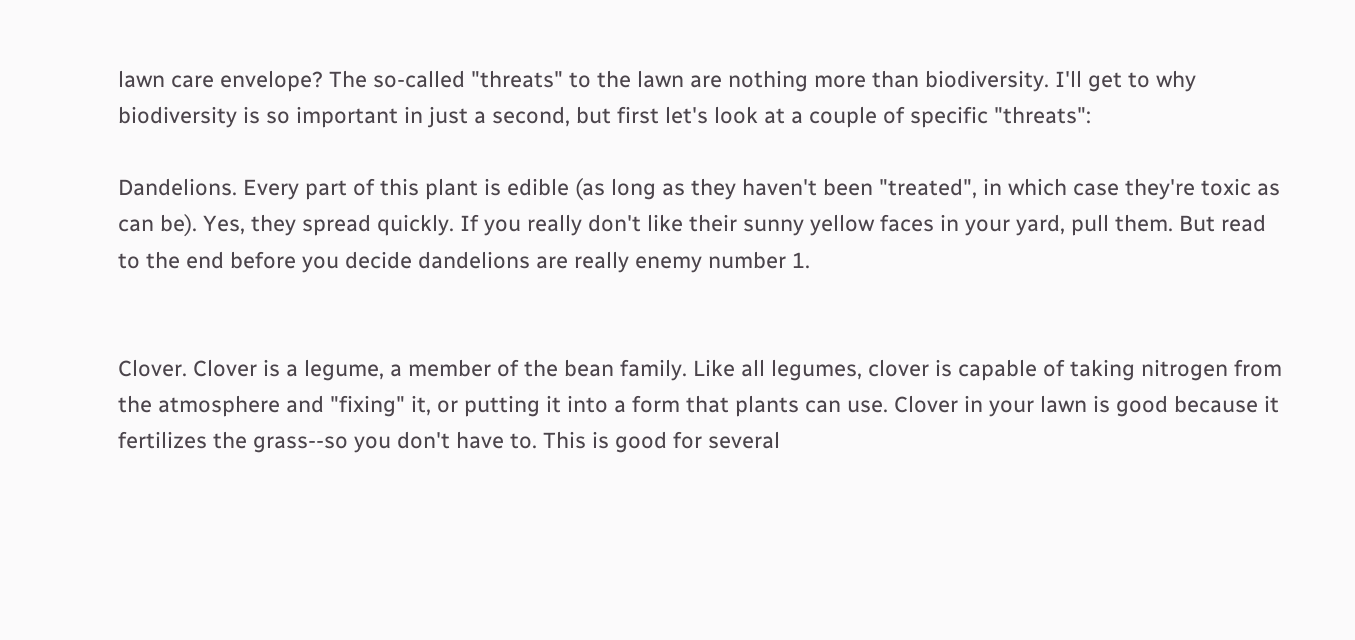lawn care envelope? The so-called "threats" to the lawn are nothing more than biodiversity. I'll get to why biodiversity is so important in just a second, but first let's look at a couple of specific "threats":

Dandelions. Every part of this plant is edible (as long as they haven't been "treated", in which case they're toxic as can be). Yes, they spread quickly. If you really don't like their sunny yellow faces in your yard, pull them. But read to the end before you decide dandelions are really enemy number 1.


Clover. Clover is a legume, a member of the bean family. Like all legumes, clover is capable of taking nitrogen from the atmosphere and "fixing" it, or putting it into a form that plants can use. Clover in your lawn is good because it fertilizes the grass--so you don't have to. This is good for several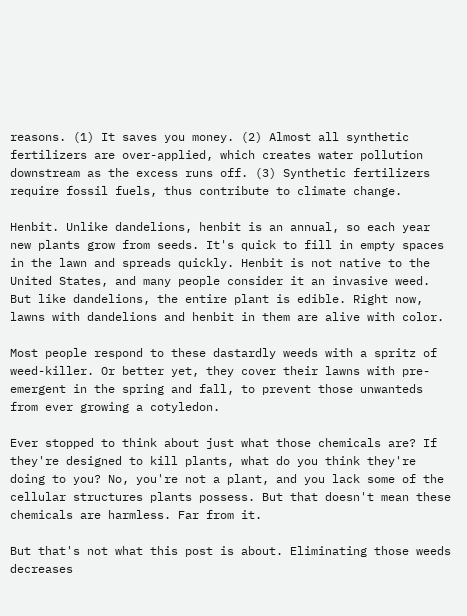reasons. (1) It saves you money. (2) Almost all synthetic fertilizers are over-applied, which creates water pollution downstream as the excess runs off. (3) Synthetic fertilizers require fossil fuels, thus contribute to climate change.

Henbit. Unlike dandelions, henbit is an annual, so each year new plants grow from seeds. It's quick to fill in empty spaces in the lawn and spreads quickly. Henbit is not native to the United States, and many people consider it an invasive weed. But like dandelions, the entire plant is edible. Right now, lawns with dandelions and henbit in them are alive with color.

Most people respond to these dastardly weeds with a spritz of weed-killer. Or better yet, they cover their lawns with pre-emergent in the spring and fall, to prevent those unwanteds from ever growing a cotyledon.

Ever stopped to think about just what those chemicals are? If they're designed to kill plants, what do you think they're doing to you? No, you're not a plant, and you lack some of the cellular structures plants possess. But that doesn't mean these chemicals are harmless. Far from it.

But that's not what this post is about. Eliminating those weeds decreases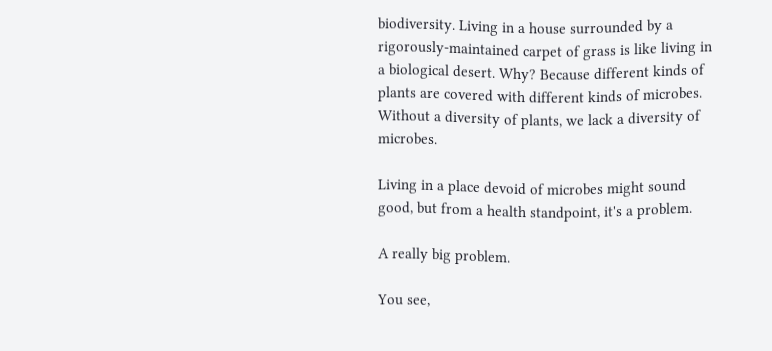biodiversity. Living in a house surrounded by a rigorously-maintained carpet of grass is like living in a biological desert. Why? Because different kinds of plants are covered with different kinds of microbes. Without a diversity of plants, we lack a diversity of microbes.

Living in a place devoid of microbes might sound good, but from a health standpoint, it's a problem.

A really big problem.

You see,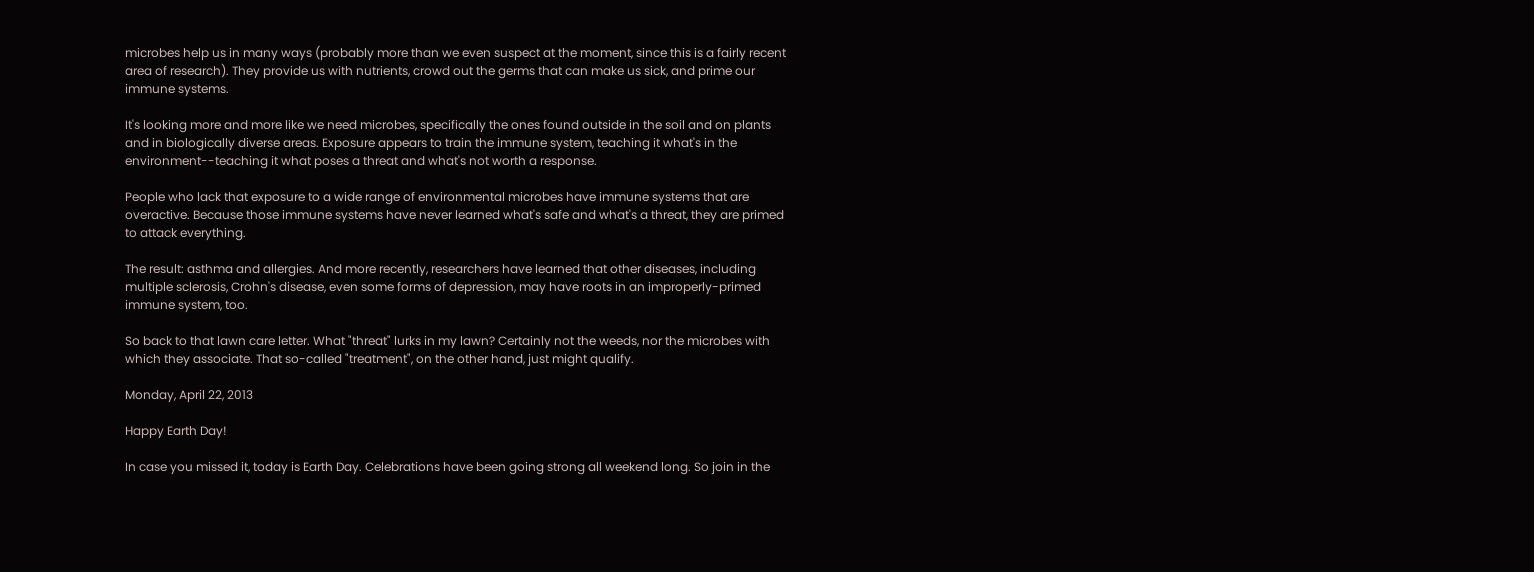microbes help us in many ways (probably more than we even suspect at the moment, since this is a fairly recent area of research). They provide us with nutrients, crowd out the germs that can make us sick, and prime our immune systems.

It's looking more and more like we need microbes, specifically the ones found outside in the soil and on plants and in biologically diverse areas. Exposure appears to train the immune system, teaching it what's in the environment--teaching it what poses a threat and what's not worth a response.

People who lack that exposure to a wide range of environmental microbes have immune systems that are overactive. Because those immune systems have never learned what's safe and what's a threat, they are primed to attack everything.

The result: asthma and allergies. And more recently, researchers have learned that other diseases, including multiple sclerosis, Crohn's disease, even some forms of depression, may have roots in an improperly-primed immune system, too.

So back to that lawn care letter. What "threat" lurks in my lawn? Certainly not the weeds, nor the microbes with which they associate. That so-called "treatment", on the other hand, just might qualify.

Monday, April 22, 2013

Happy Earth Day!

In case you missed it, today is Earth Day. Celebrations have been going strong all weekend long. So join in the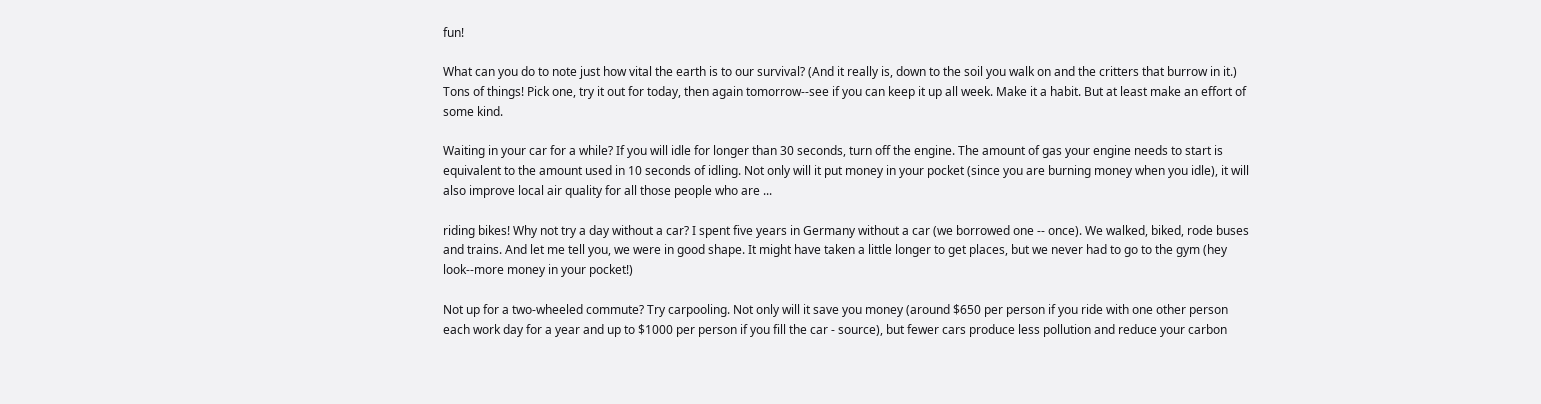fun!

What can you do to note just how vital the earth is to our survival? (And it really is, down to the soil you walk on and the critters that burrow in it.) Tons of things! Pick one, try it out for today, then again tomorrow--see if you can keep it up all week. Make it a habit. But at least make an effort of some kind.

Waiting in your car for a while? If you will idle for longer than 30 seconds, turn off the engine. The amount of gas your engine needs to start is equivalent to the amount used in 10 seconds of idling. Not only will it put money in your pocket (since you are burning money when you idle), it will also improve local air quality for all those people who are ...

riding bikes! Why not try a day without a car? I spent five years in Germany without a car (we borrowed one -- once). We walked, biked, rode buses and trains. And let me tell you, we were in good shape. It might have taken a little longer to get places, but we never had to go to the gym (hey look--more money in your pocket!)

Not up for a two-wheeled commute? Try carpooling. Not only will it save you money (around $650 per person if you ride with one other person each work day for a year and up to $1000 per person if you fill the car - source), but fewer cars produce less pollution and reduce your carbon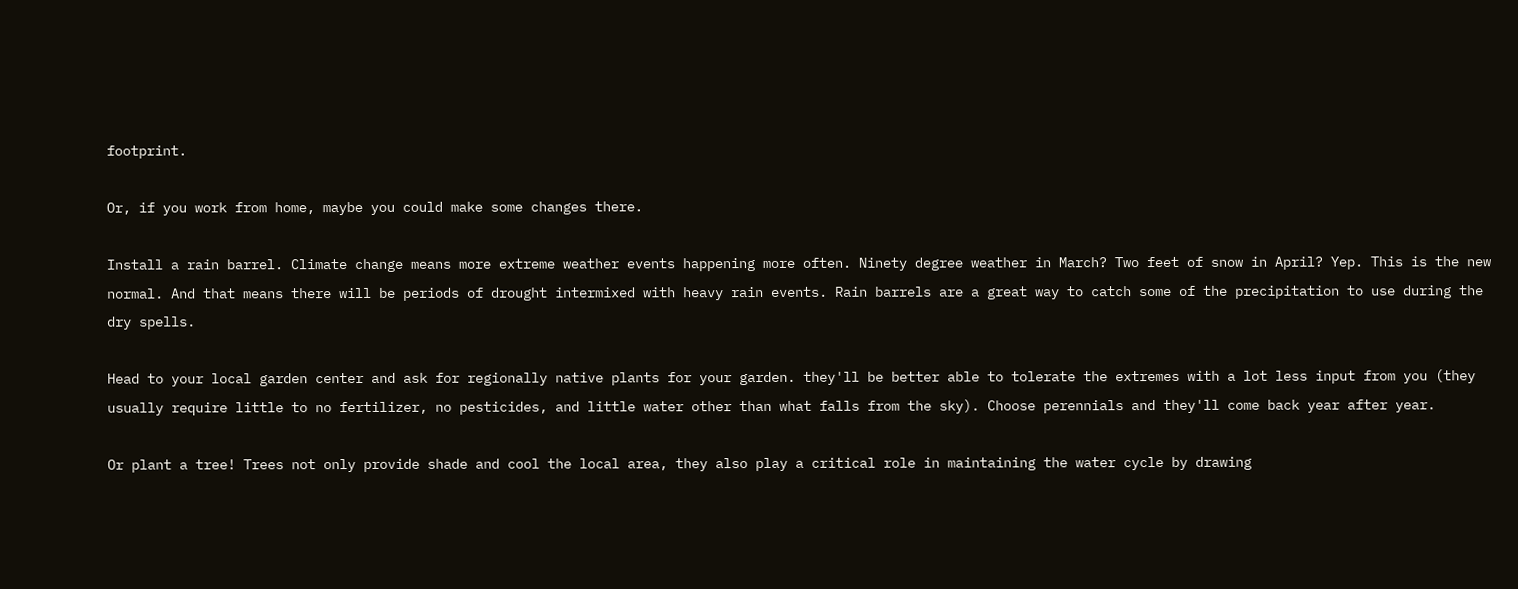footprint.

Or, if you work from home, maybe you could make some changes there.

Install a rain barrel. Climate change means more extreme weather events happening more often. Ninety degree weather in March? Two feet of snow in April? Yep. This is the new normal. And that means there will be periods of drought intermixed with heavy rain events. Rain barrels are a great way to catch some of the precipitation to use during the dry spells.

Head to your local garden center and ask for regionally native plants for your garden. they'll be better able to tolerate the extremes with a lot less input from you (they usually require little to no fertilizer, no pesticides, and little water other than what falls from the sky). Choose perennials and they'll come back year after year.

Or plant a tree! Trees not only provide shade and cool the local area, they also play a critical role in maintaining the water cycle by drawing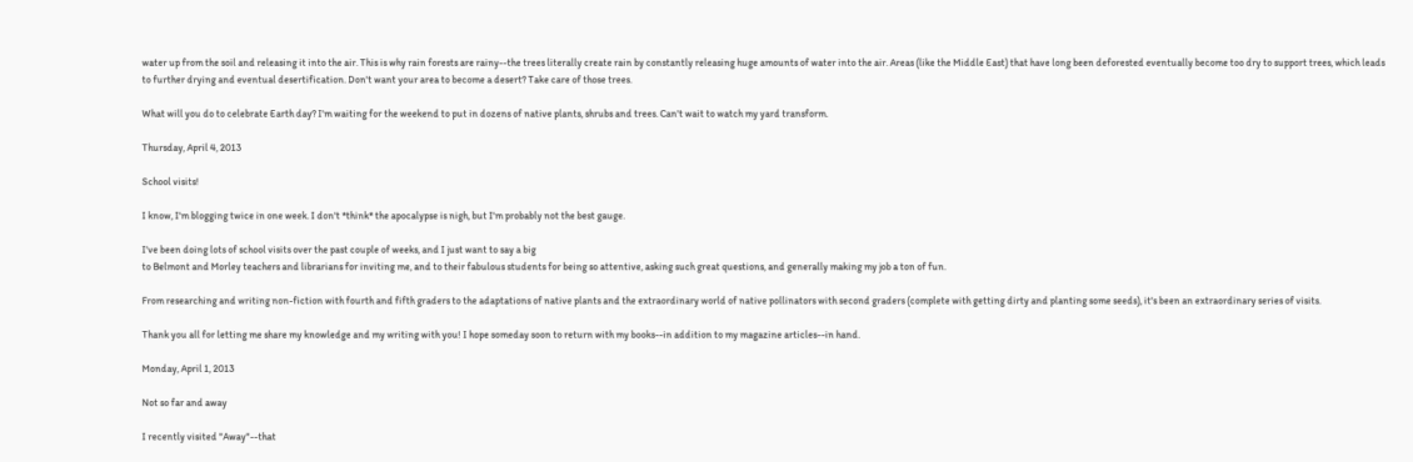water up from the soil and releasing it into the air. This is why rain forests are rainy--the trees literally create rain by constantly releasing huge amounts of water into the air. Areas (like the Middle East) that have long been deforested eventually become too dry to support trees, which leads to further drying and eventual desertification. Don't want your area to become a desert? Take care of those trees.

What will you do to celebrate Earth day? I'm waiting for the weekend to put in dozens of native plants, shrubs and trees. Can't wait to watch my yard transform.

Thursday, April 4, 2013

School visits!

I know, I'm blogging twice in one week. I don't *think* the apocalypse is nigh, but I'm probably not the best gauge.

I've been doing lots of school visits over the past couple of weeks, and I just want to say a big
to Belmont and Morley teachers and librarians for inviting me, and to their fabulous students for being so attentive, asking such great questions, and generally making my job a ton of fun.

From researching and writing non-fiction with fourth and fifth graders to the adaptations of native plants and the extraordinary world of native pollinators with second graders (complete with getting dirty and planting some seeds), it's been an extraordinary series of visits.

Thank you all for letting me share my knowledge and my writing with you! I hope someday soon to return with my books--in addition to my magazine articles--in hand.

Monday, April 1, 2013

Not so far and away

I recently visited "Away"--that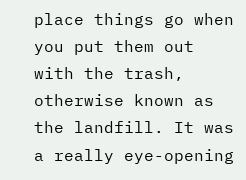place things go when you put them out with the trash, otherwise known as the landfill. It was a really eye-opening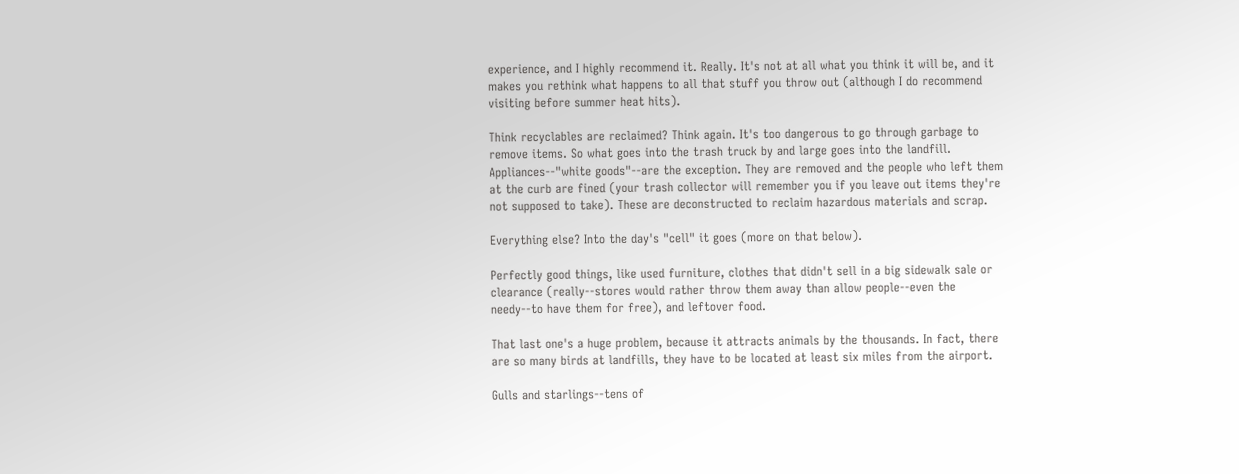experience, and I highly recommend it. Really. It's not at all what you think it will be, and it makes you rethink what happens to all that stuff you throw out (although I do recommend visiting before summer heat hits).

Think recyclables are reclaimed? Think again. It's too dangerous to go through garbage to remove items. So what goes into the trash truck by and large goes into the landfill. Appliances--"white goods"--are the exception. They are removed and the people who left them at the curb are fined (your trash collector will remember you if you leave out items they're not supposed to take). These are deconstructed to reclaim hazardous materials and scrap.

Everything else? Into the day's "cell" it goes (more on that below).

Perfectly good things, like used furniture, clothes that didn't sell in a big sidewalk sale or clearance (really--stores would rather throw them away than allow people--even the needy--to have them for free), and leftover food.

That last one's a huge problem, because it attracts animals by the thousands. In fact, there are so many birds at landfills, they have to be located at least six miles from the airport.

Gulls and starlings--tens of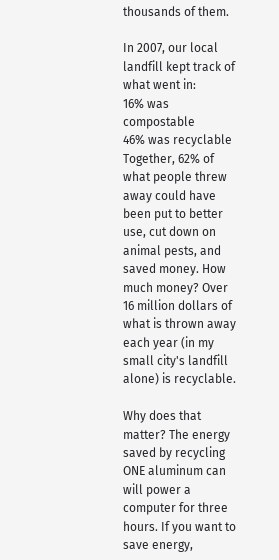thousands of them.

In 2007, our local landfill kept track of what went in:
16% was compostable
46% was recyclable
Together, 62% of what people threw away could have been put to better use, cut down on animal pests, and saved money. How much money? Over 16 million dollars of what is thrown away each year (in my small city's landfill alone) is recyclable.

Why does that matter? The energy saved by recycling ONE aluminum can will power a computer for three hours. If you want to save energy,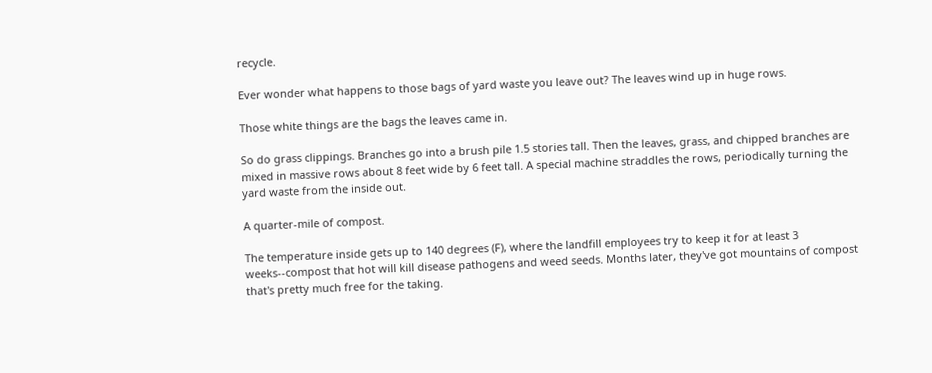recycle.

Ever wonder what happens to those bags of yard waste you leave out? The leaves wind up in huge rows.

Those white things are the bags the leaves came in.

So do grass clippings. Branches go into a brush pile 1.5 stories tall. Then the leaves, grass, and chipped branches are mixed in massive rows about 8 feet wide by 6 feet tall. A special machine straddles the rows, periodically turning the yard waste from the inside out.

A quarter-mile of compost.

The temperature inside gets up to 140 degrees (F), where the landfill employees try to keep it for at least 3 weeks--compost that hot will kill disease pathogens and weed seeds. Months later, they've got mountains of compost that's pretty much free for the taking.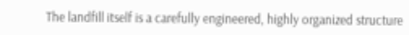The landfill itself is a carefully engineered, highly organized structure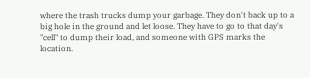where the trash trucks dump your garbage. They don't back up to a big hole in the ground and let loose. They have to go to that day's "cell" to dump their load, and someone with GPS marks the location.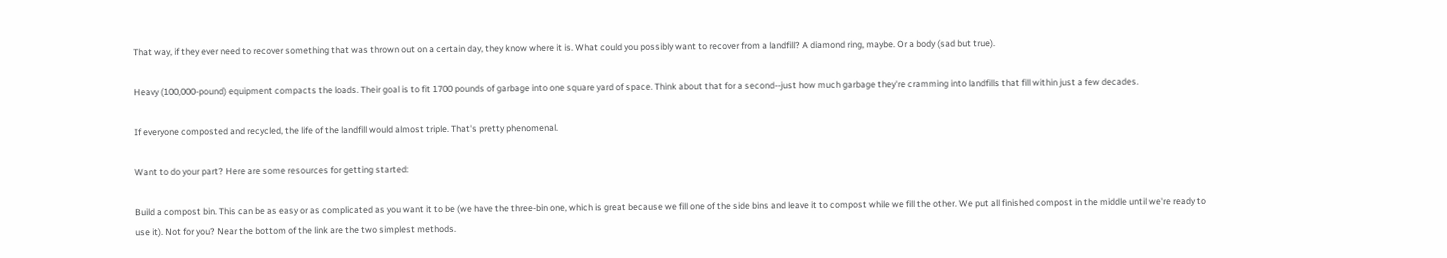That way, if they ever need to recover something that was thrown out on a certain day, they know where it is. What could you possibly want to recover from a landfill? A diamond ring, maybe. Or a body (sad but true).

Heavy (100,000-pound) equipment compacts the loads. Their goal is to fit 1700 pounds of garbage into one square yard of space. Think about that for a second--just how much garbage they're cramming into landfills that fill within just a few decades.

If everyone composted and recycled, the life of the landfill would almost triple. That's pretty phenomenal.

Want to do your part? Here are some resources for getting started:

Build a compost bin. This can be as easy or as complicated as you want it to be (we have the three-bin one, which is great because we fill one of the side bins and leave it to compost while we fill the other. We put all finished compost in the middle until we're ready to use it). Not for you? Near the bottom of the link are the two simplest methods.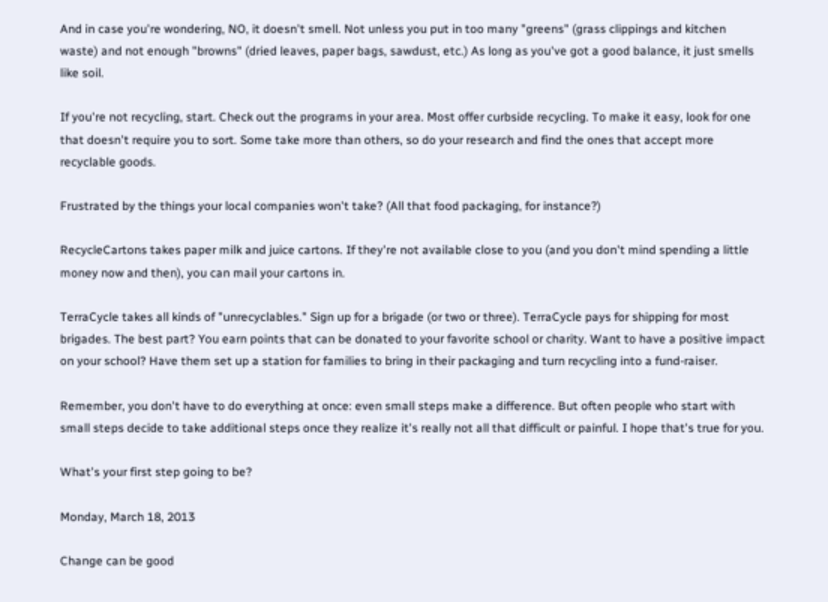And in case you're wondering, NO, it doesn't smell. Not unless you put in too many "greens" (grass clippings and kitchen waste) and not enough "browns" (dried leaves, paper bags, sawdust, etc.) As long as you've got a good balance, it just smells like soil.

If you're not recycling, start. Check out the programs in your area. Most offer curbside recycling. To make it easy, look for one that doesn't require you to sort. Some take more than others, so do your research and find the ones that accept more recyclable goods.

Frustrated by the things your local companies won't take? (All that food packaging, for instance?)

RecycleCartons takes paper milk and juice cartons. If they're not available close to you (and you don't mind spending a little money now and then), you can mail your cartons in.

TerraCycle takes all kinds of "unrecyclables." Sign up for a brigade (or two or three). TerraCycle pays for shipping for most brigades. The best part? You earn points that can be donated to your favorite school or charity. Want to have a positive impact on your school? Have them set up a station for families to bring in their packaging and turn recycling into a fund-raiser.

Remember, you don't have to do everything at once: even small steps make a difference. But often people who start with small steps decide to take additional steps once they realize it's really not all that difficult or painful. I hope that's true for you.

What's your first step going to be?

Monday, March 18, 2013

Change can be good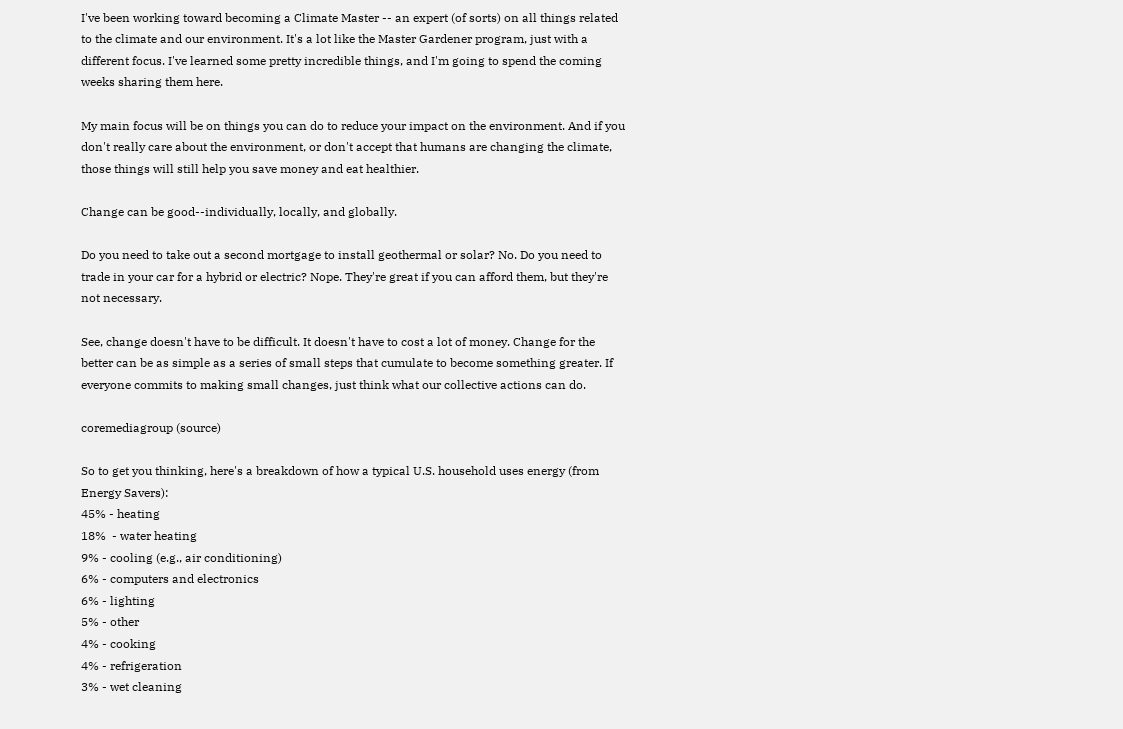I've been working toward becoming a Climate Master -- an expert (of sorts) on all things related to the climate and our environment. It's a lot like the Master Gardener program, just with a different focus. I've learned some pretty incredible things, and I'm going to spend the coming weeks sharing them here.

My main focus will be on things you can do to reduce your impact on the environment. And if you don't really care about the environment, or don't accept that humans are changing the climate, those things will still help you save money and eat healthier.

Change can be good--individually, locally, and globally.

Do you need to take out a second mortgage to install geothermal or solar? No. Do you need to trade in your car for a hybrid or electric? Nope. They're great if you can afford them, but they're not necessary.

See, change doesn't have to be difficult. It doesn't have to cost a lot of money. Change for the better can be as simple as a series of small steps that cumulate to become something greater. If everyone commits to making small changes, just think what our collective actions can do.

coremediagroup (source)

So to get you thinking, here's a breakdown of how a typical U.S. household uses energy (from Energy Savers):
45% - heating
18%  - water heating
9% - cooling (e.g., air conditioning)
6% - computers and electronics
6% - lighting
5% - other
4% - cooking
4% - refrigeration
3% - wet cleaning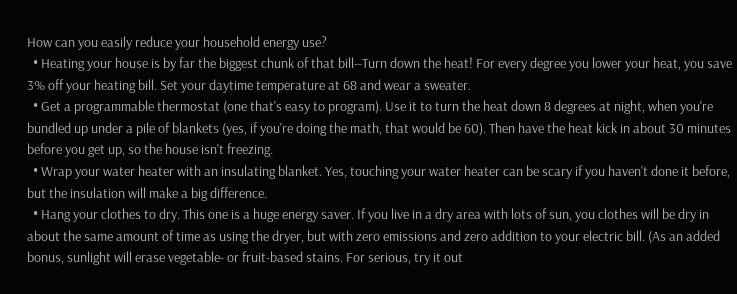How can you easily reduce your household energy use?
  • Heating your house is by far the biggest chunk of that bill--Turn down the heat! For every degree you lower your heat, you save 3% off your heating bill. Set your daytime temperature at 68 and wear a sweater.
  • Get a programmable thermostat (one that's easy to program). Use it to turn the heat down 8 degrees at night, when you're bundled up under a pile of blankets (yes, if you're doing the math, that would be 60). Then have the heat kick in about 30 minutes before you get up, so the house isn't freezing.
  • Wrap your water heater with an insulating blanket. Yes, touching your water heater can be scary if you haven't done it before, but the insulation will make a big difference.
  • Hang your clothes to dry. This one is a huge energy saver. If you live in a dry area with lots of sun, you clothes will be dry in about the same amount of time as using the dryer, but with zero emissions and zero addition to your electric bill. (As an added bonus, sunlight will erase vegetable- or fruit-based stains. For serious, try it out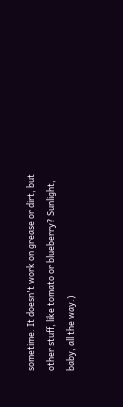sometime. It doesn't work on grease or dirt, but other stuff, like tomato or blueberry? Sunlight, baby, all the way.)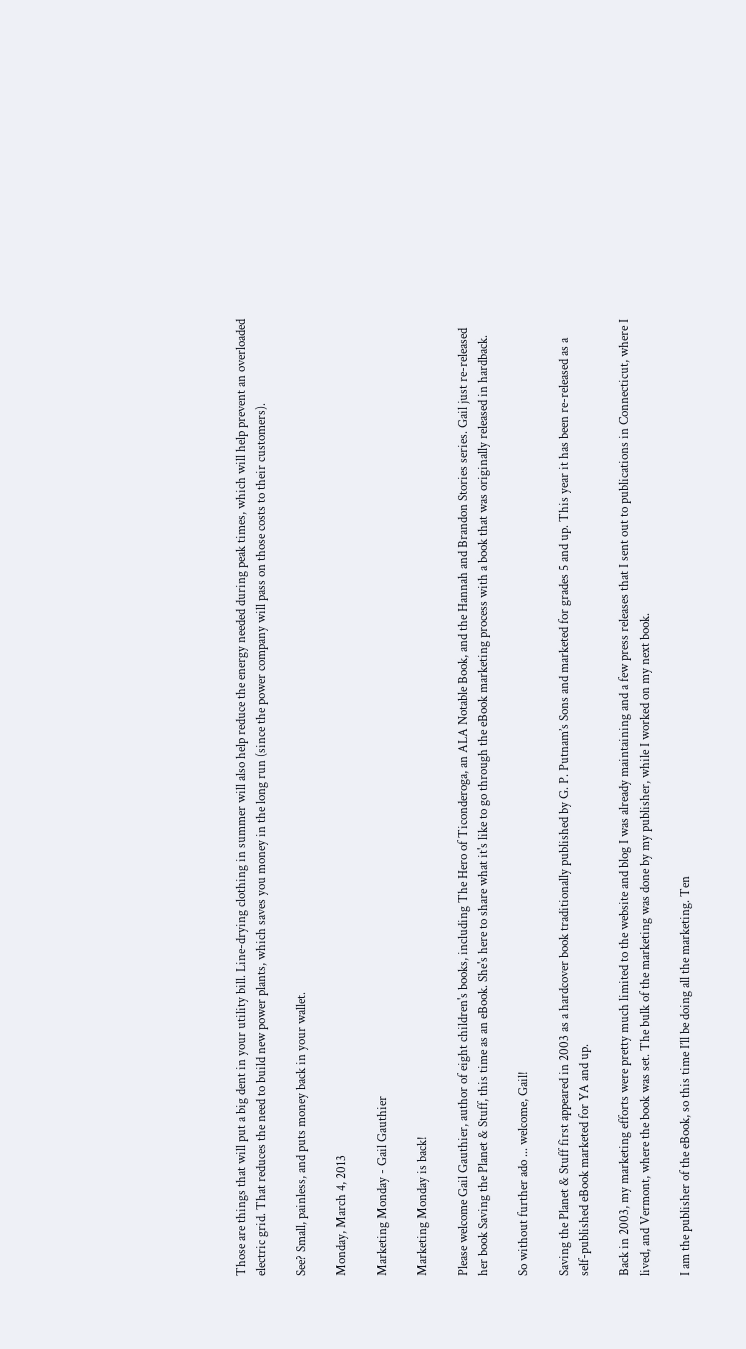Those are things that will put a big dent in your utility bill. Line-drying clothing in summer will also help reduce the energy needed during peak times, which will help prevent an overloaded electric grid. That reduces the need to build new power plants, which saves you money in the long run (since the power company will pass on those costs to their customers).

See? Small, painless, and puts money back in your wallet.

Monday, March 4, 2013

Marketing Monday - Gail Gauthier

Marketing Monday is back!

Please welcome Gail Gauthier, author of eight children's books, including The Hero of Ticonderoga, an ALA Notable Book, and the Hannah and Brandon Stories series. Gail just re-released her book Saving the Planet & Stuff, this time as an eBook. She's here to share what it's like to go through the eBook marketing process with a book that was originally released in hardback.

So without further ado ... welcome, Gail!

Saving the Planet & Stuff first appeared in 2003 as a hardcover book traditionally published by G. P. Putnam’s Sons and marketed for grades 5 and up. This year it has been re-released as a self-published eBook marketed for YA and up.

Back in 2003, my marketing efforts were pretty much limited to the website and blog I was already maintaining and a few press releases that I sent out to publications in Connecticut, where I lived, and Vermont, where the book was set. The bulk of the marketing was done by my publisher, while I worked on my next book.

I am the publisher of the eBook, so this time I’ll be doing all the marketing. Ten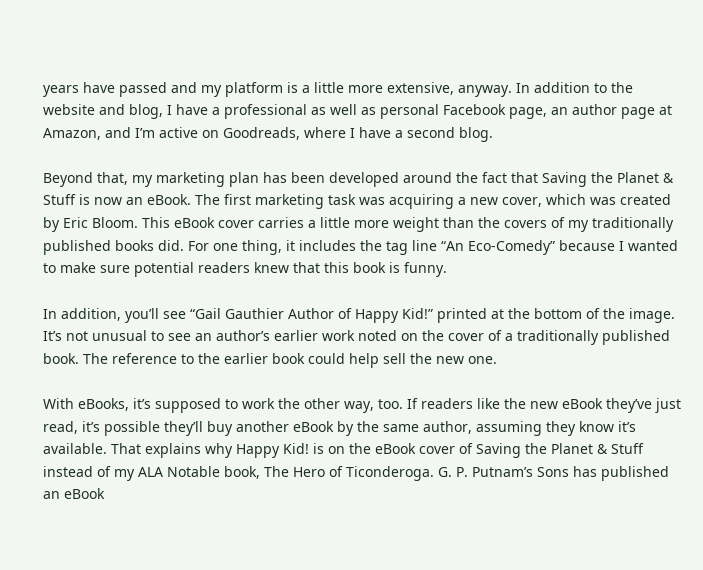years have passed and my platform is a little more extensive, anyway. In addition to the website and blog, I have a professional as well as personal Facebook page, an author page at Amazon, and I’m active on Goodreads, where I have a second blog.

Beyond that, my marketing plan has been developed around the fact that Saving the Planet & Stuff is now an eBook. The first marketing task was acquiring a new cover, which was created by Eric Bloom. This eBook cover carries a little more weight than the covers of my traditionally published books did. For one thing, it includes the tag line “An Eco-Comedy” because I wanted to make sure potential readers knew that this book is funny.

In addition, you’ll see “Gail Gauthier Author of Happy Kid!” printed at the bottom of the image. It’s not unusual to see an author’s earlier work noted on the cover of a traditionally published book. The reference to the earlier book could help sell the new one.

With eBooks, it’s supposed to work the other way, too. If readers like the new eBook they’ve just read, it’s possible they’ll buy another eBook by the same author, assuming they know it’s available. That explains why Happy Kid! is on the eBook cover of Saving the Planet & Stuff instead of my ALA Notable book, The Hero of Ticonderoga. G. P. Putnam’s Sons has published an eBook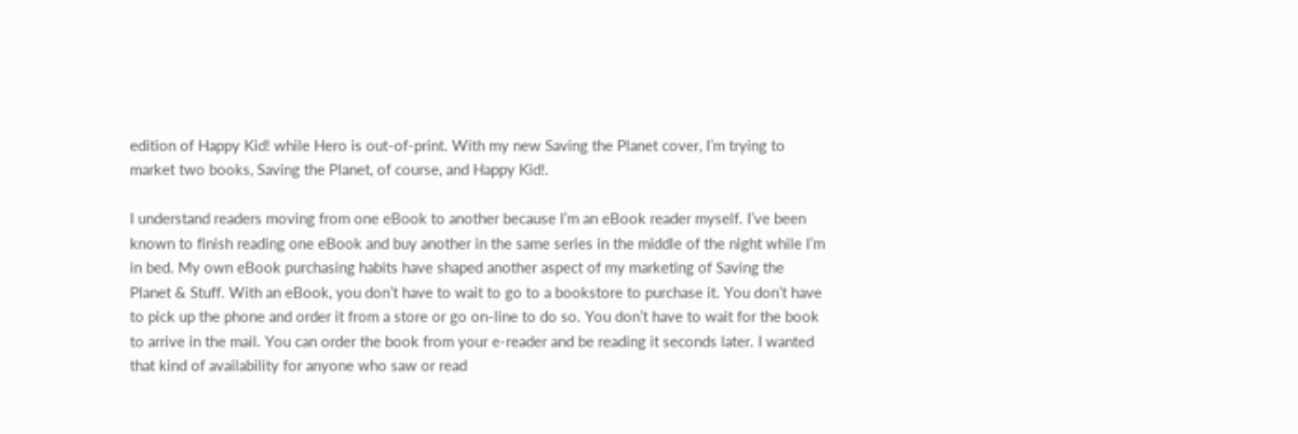edition of Happy Kid! while Hero is out-of-print. With my new Saving the Planet cover, I’m trying to market two books, Saving the Planet, of course, and Happy Kid!.

I understand readers moving from one eBook to another because I’m an eBook reader myself. I’ve been known to finish reading one eBook and buy another in the same series in the middle of the night while I’m in bed. My own eBook purchasing habits have shaped another aspect of my marketing of Saving the Planet & Stuff. With an eBook, you don’t have to wait to go to a bookstore to purchase it. You don’t have to pick up the phone and order it from a store or go on-line to do so. You don’t have to wait for the book to arrive in the mail. You can order the book from your e-reader and be reading it seconds later. I wanted that kind of availability for anyone who saw or read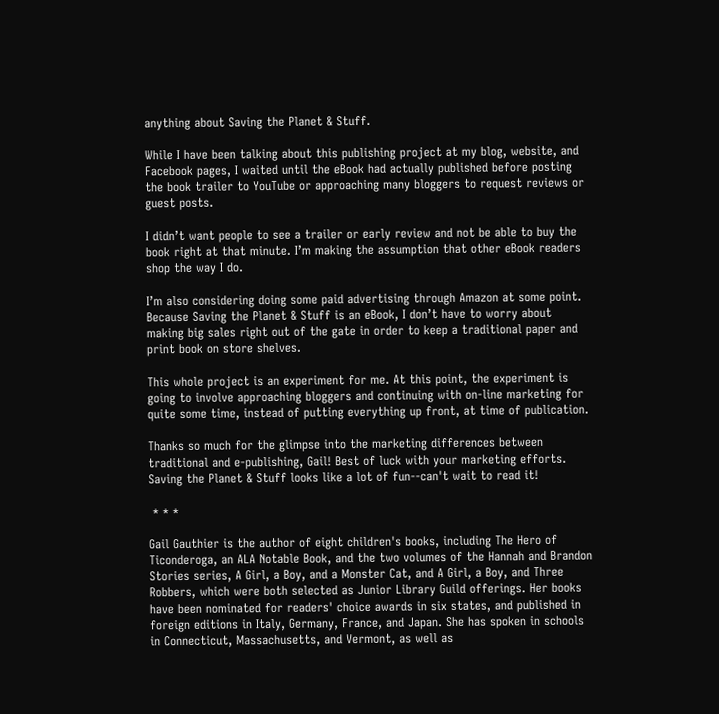anything about Saving the Planet & Stuff.

While I have been talking about this publishing project at my blog, website, and Facebook pages, I waited until the eBook had actually published before posting the book trailer to YouTube or approaching many bloggers to request reviews or guest posts.

I didn’t want people to see a trailer or early review and not be able to buy the book right at that minute. I’m making the assumption that other eBook readers shop the way I do.

I’m also considering doing some paid advertising through Amazon at some point. Because Saving the Planet & Stuff is an eBook, I don’t have to worry about making big sales right out of the gate in order to keep a traditional paper and print book on store shelves.

This whole project is an experiment for me. At this point, the experiment is going to involve approaching bloggers and continuing with on-line marketing for quite some time, instead of putting everything up front, at time of publication.

Thanks so much for the glimpse into the marketing differences between traditional and e-publishing, Gail! Best of luck with your marketing efforts. Saving the Planet & Stuff looks like a lot of fun--can't wait to read it!

 * * *

Gail Gauthier is the author of eight children's books, including The Hero of Ticonderoga, an ALA Notable Book, and the two volumes of the Hannah and Brandon Stories series, A Girl, a Boy, and a Monster Cat, and A Girl, a Boy, and Three Robbers, which were both selected as Junior Library Guild offerings. Her books have been nominated for readers' choice awards in six states, and published in foreign editions in Italy, Germany, France, and Japan. She has spoken in schools in Connecticut, Massachusetts, and Vermont, as well as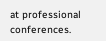at professional conferences.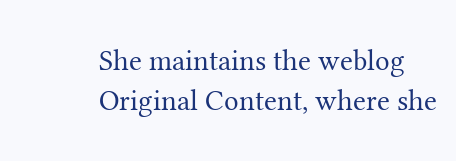She maintains the weblog Original Content, where she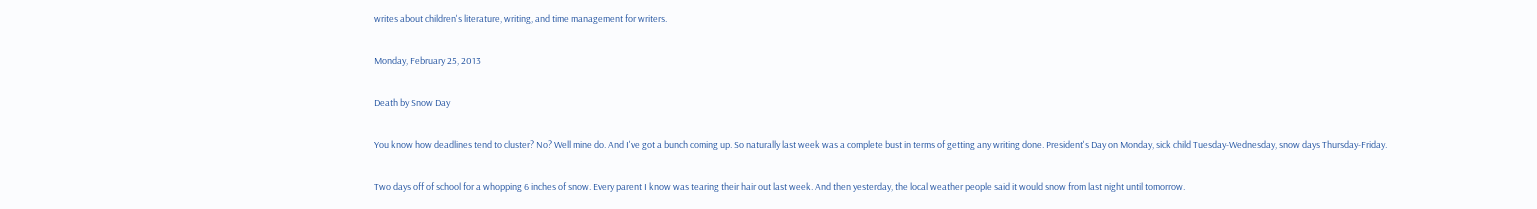writes about children's literature, writing, and time management for writers.

Monday, February 25, 2013

Death by Snow Day

You know how deadlines tend to cluster? No? Well mine do. And I've got a bunch coming up. So naturally last week was a complete bust in terms of getting any writing done. President's Day on Monday, sick child Tuesday-Wednesday, snow days Thursday-Friday.

Two days off of school for a whopping 6 inches of snow. Every parent I know was tearing their hair out last week. And then yesterday, the local weather people said it would snow from last night until tomorrow.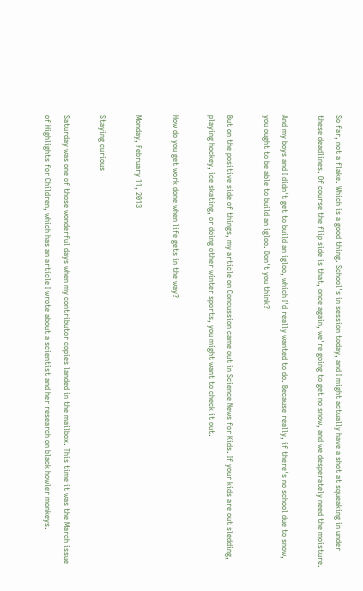So far, not a flake. Which is a good thing. School's in session today, and I might actually have a shot at squeaking in under these deadlines. Of course the flip side is that, once again, we're going to get no snow, and we desperately need the moisture.

And my boys and I didn't get to build an igloo, which I'd really wanted to do. Because really, if there's no school due to snow, you ought to be able to build an igloo. Don't you think?

But on the positive side of things, my article on Concussion came out in Science News for Kids. If your kids are out sledding, playing hockey, ice skating, or doing other winter sports, you might want to check it out.

How do you get work done when life gets in the way?

Monday, February 11, 2013

Staying curious

Saturday was one of those wonderful days when my contributor copies landed in the mailbox. This time it was the March issue of Highlights for Children, which has an article I wrote about a scientist and her research on black howler monkeys.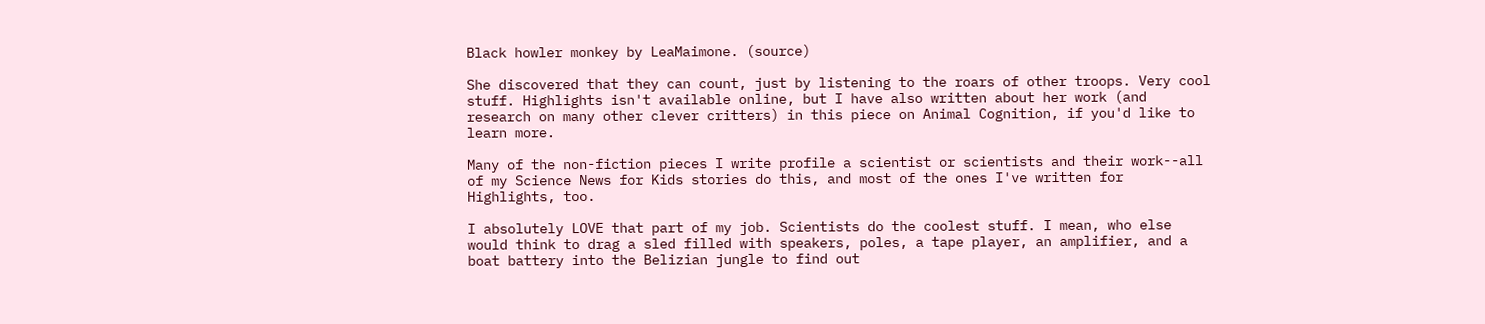Black howler monkey by LeaMaimone. (source)

She discovered that they can count, just by listening to the roars of other troops. Very cool stuff. Highlights isn't available online, but I have also written about her work (and research on many other clever critters) in this piece on Animal Cognition, if you'd like to learn more.

Many of the non-fiction pieces I write profile a scientist or scientists and their work--all of my Science News for Kids stories do this, and most of the ones I've written for Highlights, too.

I absolutely LOVE that part of my job. Scientists do the coolest stuff. I mean, who else would think to drag a sled filled with speakers, poles, a tape player, an amplifier, and a boat battery into the Belizian jungle to find out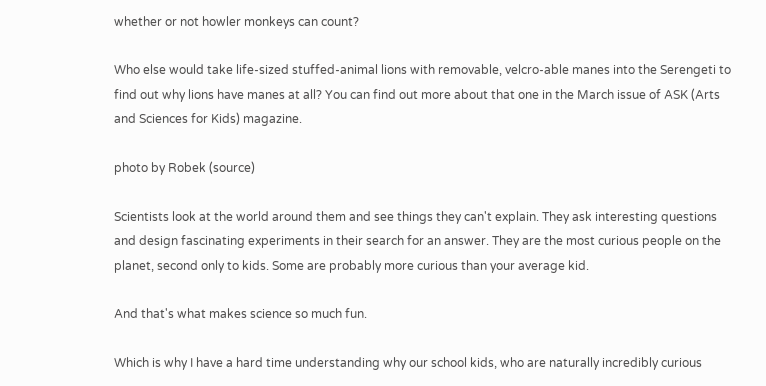whether or not howler monkeys can count?

Who else would take life-sized stuffed-animal lions with removable, velcro-able manes into the Serengeti to find out why lions have manes at all? You can find out more about that one in the March issue of ASK (Arts and Sciences for Kids) magazine.

photo by Robek (source)

Scientists look at the world around them and see things they can't explain. They ask interesting questions and design fascinating experiments in their search for an answer. They are the most curious people on the planet, second only to kids. Some are probably more curious than your average kid.

And that's what makes science so much fun.

Which is why I have a hard time understanding why our school kids, who are naturally incredibly curious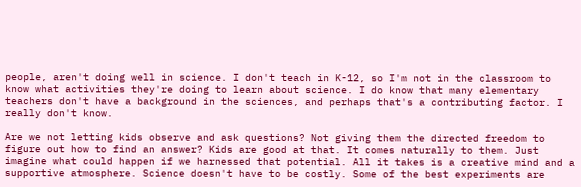people, aren't doing well in science. I don't teach in K-12, so I'm not in the classroom to know what activities they're doing to learn about science. I do know that many elementary teachers don't have a background in the sciences, and perhaps that's a contributing factor. I really don't know.

Are we not letting kids observe and ask questions? Not giving them the directed freedom to figure out how to find an answer? Kids are good at that. It comes naturally to them. Just imagine what could happen if we harnessed that potential. All it takes is a creative mind and a supportive atmosphere. Science doesn't have to be costly. Some of the best experiments are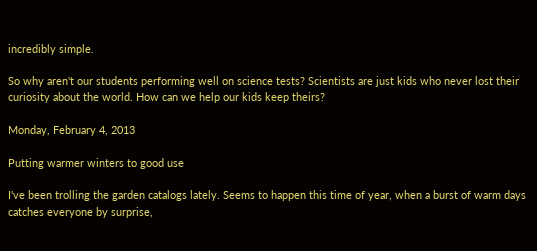incredibly simple.

So why aren't our students performing well on science tests? Scientists are just kids who never lost their curiosity about the world. How can we help our kids keep theirs?

Monday, February 4, 2013

Putting warmer winters to good use

I've been trolling the garden catalogs lately. Seems to happen this time of year, when a burst of warm days catches everyone by surprise,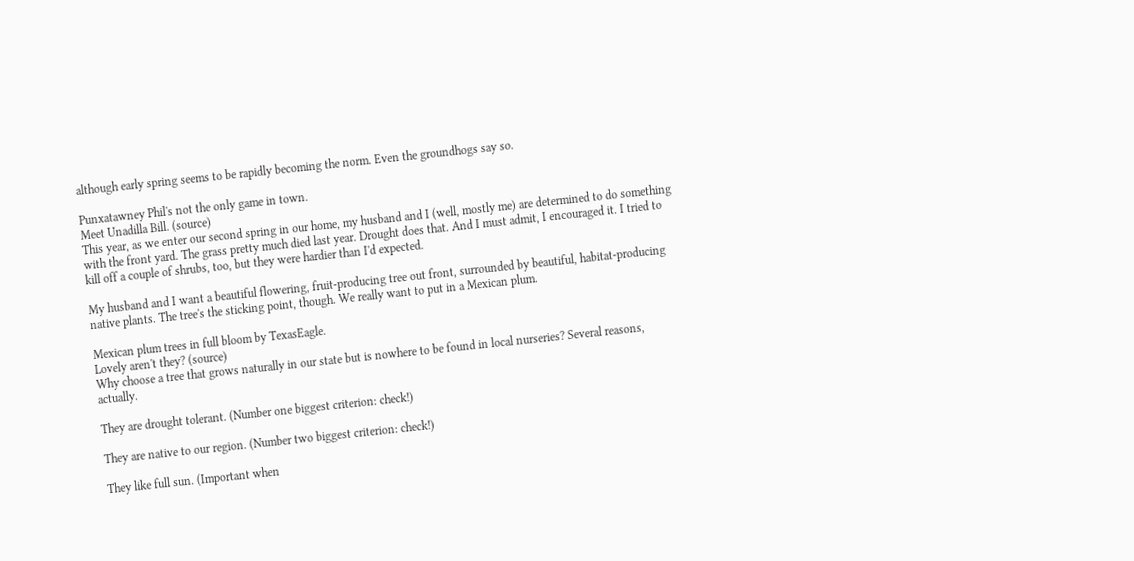although early spring seems to be rapidly becoming the norm. Even the groundhogs say so.

Punxatawney Phil's not the only game in town.
Meet Unadilla Bill. (source)
This year, as we enter our second spring in our home, my husband and I (well, mostly me) are determined to do something with the front yard. The grass pretty much died last year. Drought does that. And I must admit, I encouraged it. I tried to kill off a couple of shrubs, too, but they were hardier than I'd expected.

My husband and I want a beautiful flowering, fruit-producing tree out front, surrounded by beautiful, habitat-producing native plants. The tree's the sticking point, though. We really want to put in a Mexican plum.

Mexican plum trees in full bloom by TexasEagle.
Lovely aren't they? (source)
Why choose a tree that grows naturally in our state but is nowhere to be found in local nurseries? Several reasons, actually.

They are drought tolerant. (Number one biggest criterion: check!)

They are native to our region. (Number two biggest criterion: check!)

They like full sun. (Important when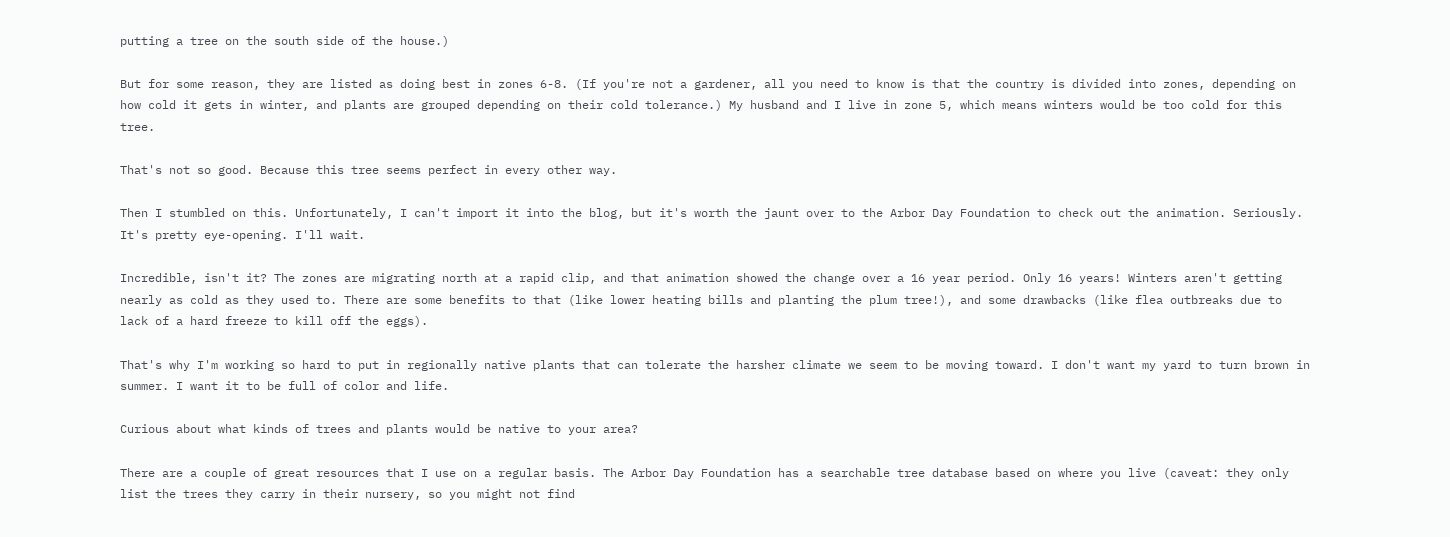putting a tree on the south side of the house.)

But for some reason, they are listed as doing best in zones 6-8. (If you're not a gardener, all you need to know is that the country is divided into zones, depending on how cold it gets in winter, and plants are grouped depending on their cold tolerance.) My husband and I live in zone 5, which means winters would be too cold for this tree.

That's not so good. Because this tree seems perfect in every other way.

Then I stumbled on this. Unfortunately, I can't import it into the blog, but it's worth the jaunt over to the Arbor Day Foundation to check out the animation. Seriously. It's pretty eye-opening. I'll wait.

Incredible, isn't it? The zones are migrating north at a rapid clip, and that animation showed the change over a 16 year period. Only 16 years! Winters aren't getting nearly as cold as they used to. There are some benefits to that (like lower heating bills and planting the plum tree!), and some drawbacks (like flea outbreaks due to lack of a hard freeze to kill off the eggs).

That's why I'm working so hard to put in regionally native plants that can tolerate the harsher climate we seem to be moving toward. I don't want my yard to turn brown in summer. I want it to be full of color and life.

Curious about what kinds of trees and plants would be native to your area?

There are a couple of great resources that I use on a regular basis. The Arbor Day Foundation has a searchable tree database based on where you live (caveat: they only list the trees they carry in their nursery, so you might not find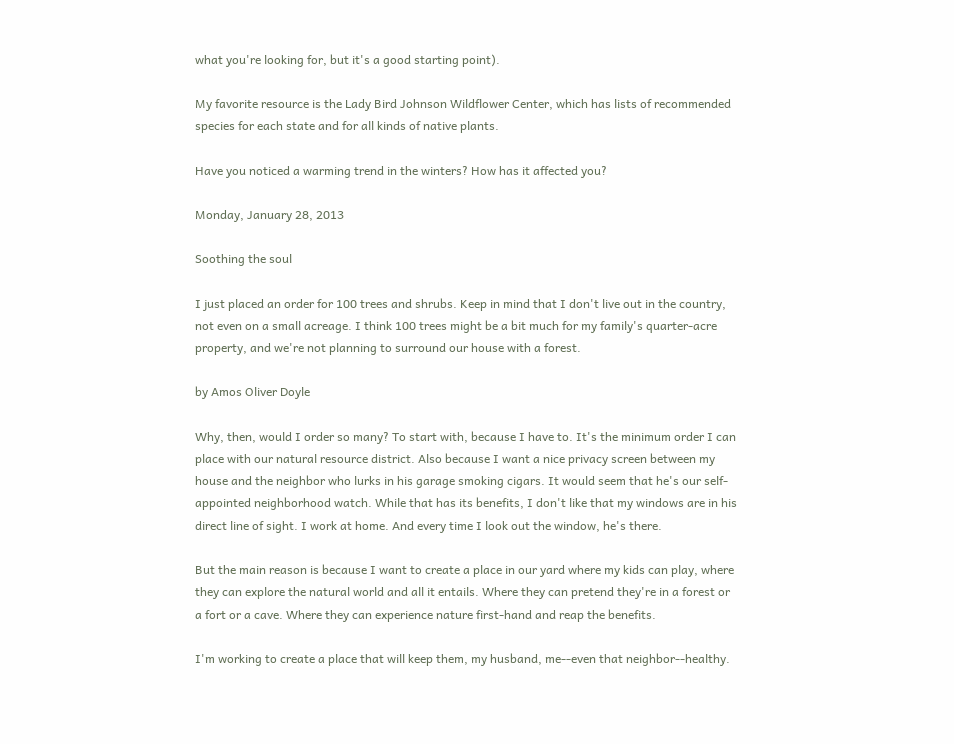what you're looking for, but it's a good starting point).

My favorite resource is the Lady Bird Johnson Wildflower Center, which has lists of recommended species for each state and for all kinds of native plants.

Have you noticed a warming trend in the winters? How has it affected you?

Monday, January 28, 2013

Soothing the soul

I just placed an order for 100 trees and shrubs. Keep in mind that I don't live out in the country, not even on a small acreage. I think 100 trees might be a bit much for my family's quarter-acre property, and we're not planning to surround our house with a forest.

by Amos Oliver Doyle

Why, then, would I order so many? To start with, because I have to. It's the minimum order I can place with our natural resource district. Also because I want a nice privacy screen between my house and the neighbor who lurks in his garage smoking cigars. It would seem that he's our self-appointed neighborhood watch. While that has its benefits, I don't like that my windows are in his direct line of sight. I work at home. And every time I look out the window, he's there.

But the main reason is because I want to create a place in our yard where my kids can play, where they can explore the natural world and all it entails. Where they can pretend they're in a forest or a fort or a cave. Where they can experience nature first-hand and reap the benefits.

I'm working to create a place that will keep them, my husband, me--even that neighbor--healthy.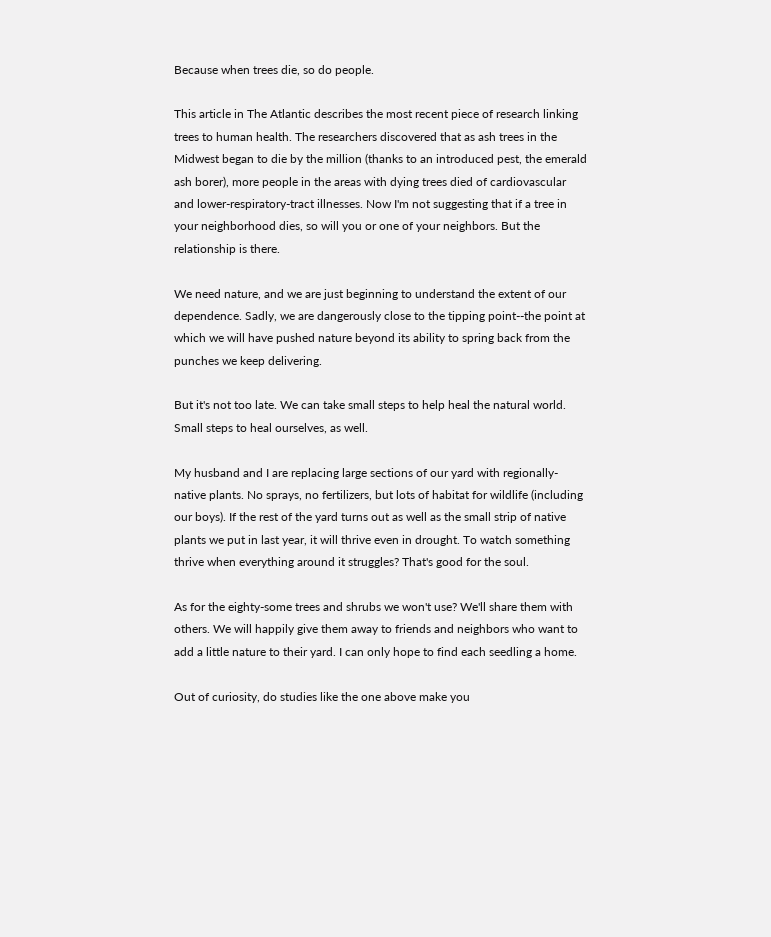Because when trees die, so do people.

This article in The Atlantic describes the most recent piece of research linking trees to human health. The researchers discovered that as ash trees in the Midwest began to die by the million (thanks to an introduced pest, the emerald ash borer), more people in the areas with dying trees died of cardiovascular and lower-respiratory-tract illnesses. Now I'm not suggesting that if a tree in your neighborhood dies, so will you or one of your neighbors. But the relationship is there.

We need nature, and we are just beginning to understand the extent of our dependence. Sadly, we are dangerously close to the tipping point--the point at which we will have pushed nature beyond its ability to spring back from the punches we keep delivering.

But it's not too late. We can take small steps to help heal the natural world. Small steps to heal ourselves, as well.

My husband and I are replacing large sections of our yard with regionally-native plants. No sprays, no fertilizers, but lots of habitat for wildlife (including our boys). If the rest of the yard turns out as well as the small strip of native plants we put in last year, it will thrive even in drought. To watch something thrive when everything around it struggles? That's good for the soul.

As for the eighty-some trees and shrubs we won't use? We'll share them with others. We will happily give them away to friends and neighbors who want to add a little nature to their yard. I can only hope to find each seedling a home.

Out of curiosity, do studies like the one above make you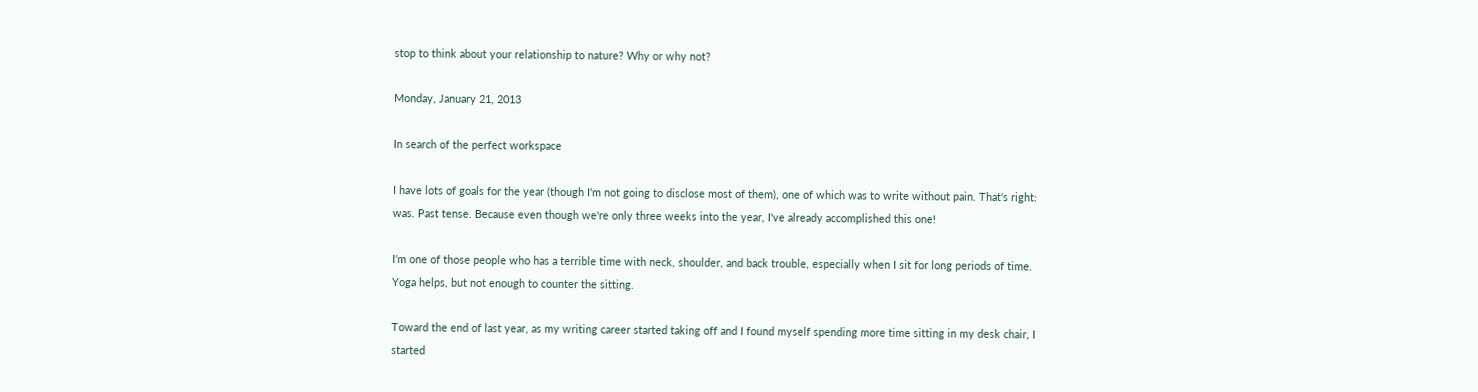stop to think about your relationship to nature? Why or why not?

Monday, January 21, 2013

In search of the perfect workspace

I have lots of goals for the year (though I'm not going to disclose most of them), one of which was to write without pain. That's right: was. Past tense. Because even though we're only three weeks into the year, I've already accomplished this one!

I'm one of those people who has a terrible time with neck, shoulder, and back trouble, especially when I sit for long periods of time. Yoga helps, but not enough to counter the sitting.

Toward the end of last year, as my writing career started taking off and I found myself spending more time sitting in my desk chair, I started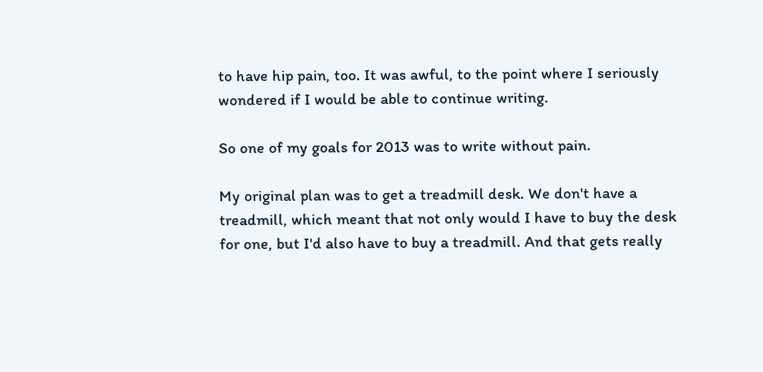to have hip pain, too. It was awful, to the point where I seriously wondered if I would be able to continue writing.

So one of my goals for 2013 was to write without pain.

My original plan was to get a treadmill desk. We don't have a treadmill, which meant that not only would I have to buy the desk for one, but I'd also have to buy a treadmill. And that gets really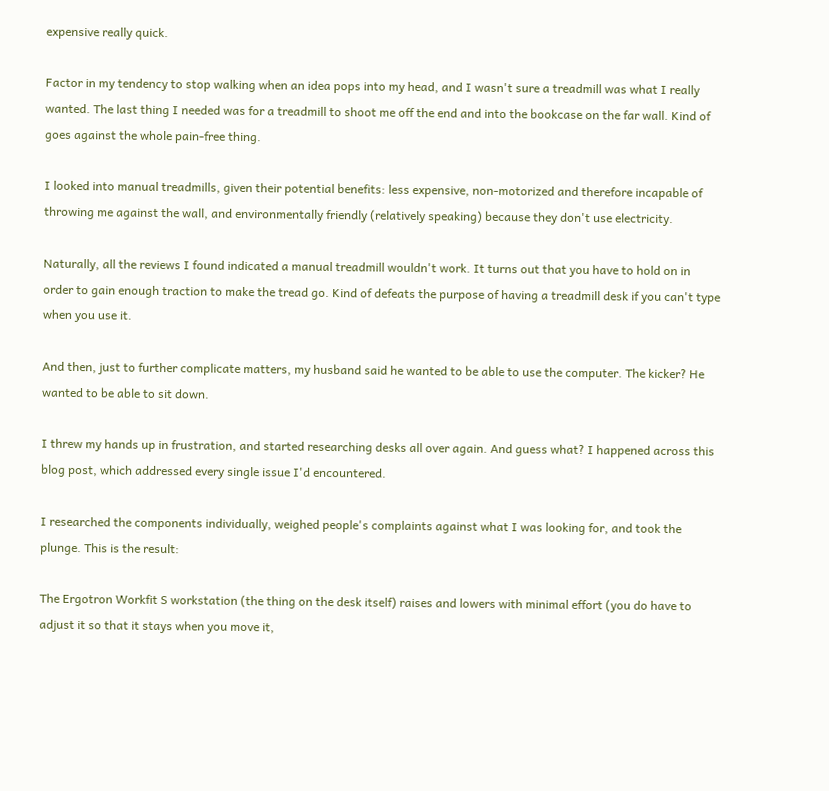expensive really quick.

Factor in my tendency to stop walking when an idea pops into my head, and I wasn't sure a treadmill was what I really wanted. The last thing I needed was for a treadmill to shoot me off the end and into the bookcase on the far wall. Kind of goes against the whole pain-free thing.

I looked into manual treadmills, given their potential benefits: less expensive, non-motorized and therefore incapable of throwing me against the wall, and environmentally friendly (relatively speaking) because they don't use electricity.

Naturally, all the reviews I found indicated a manual treadmill wouldn't work. It turns out that you have to hold on in order to gain enough traction to make the tread go. Kind of defeats the purpose of having a treadmill desk if you can't type when you use it.

And then, just to further complicate matters, my husband said he wanted to be able to use the computer. The kicker? He wanted to be able to sit down.

I threw my hands up in frustration, and started researching desks all over again. And guess what? I happened across this blog post, which addressed every single issue I'd encountered.

I researched the components individually, weighed people's complaints against what I was looking for, and took the plunge. This is the result:

The Ergotron Workfit S workstation (the thing on the desk itself) raises and lowers with minimal effort (you do have to adjust it so that it stays when you move it,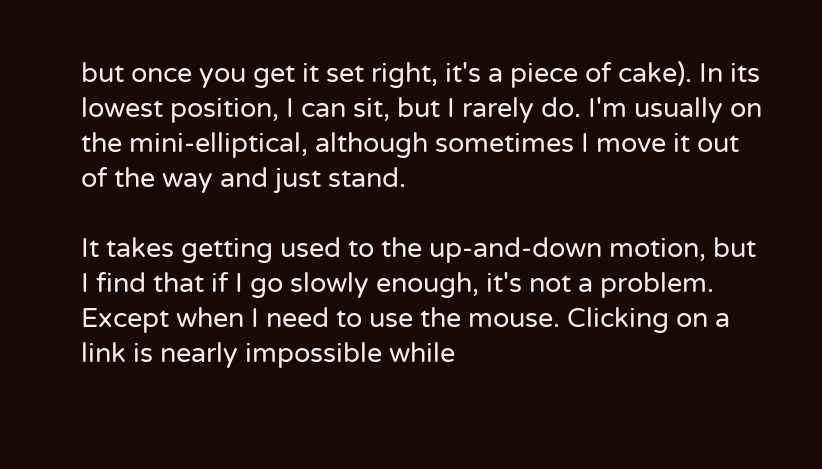but once you get it set right, it's a piece of cake). In its lowest position, I can sit, but I rarely do. I'm usually on the mini-elliptical, although sometimes I move it out of the way and just stand.

It takes getting used to the up-and-down motion, but I find that if I go slowly enough, it's not a problem. Except when I need to use the mouse. Clicking on a link is nearly impossible while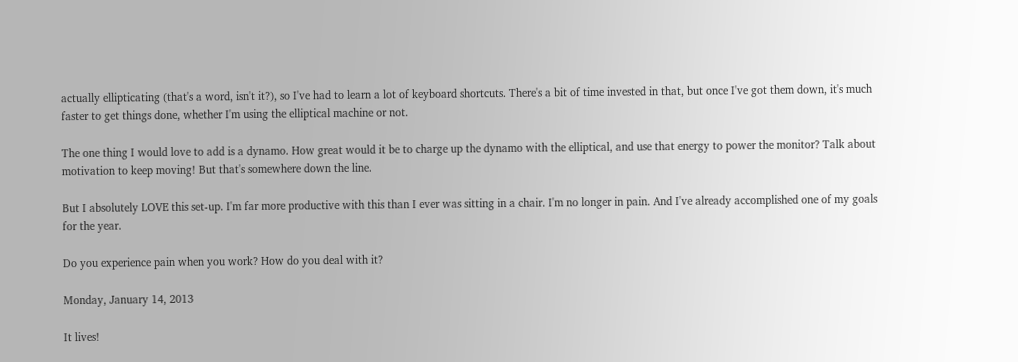actually ellipticating (that's a word, isn't it?), so I've had to learn a lot of keyboard shortcuts. There's a bit of time invested in that, but once I've got them down, it's much faster to get things done, whether I'm using the elliptical machine or not.

The one thing I would love to add is a dynamo. How great would it be to charge up the dynamo with the elliptical, and use that energy to power the monitor? Talk about motivation to keep moving! But that's somewhere down the line.

But I absolutely LOVE this set-up. I'm far more productive with this than I ever was sitting in a chair. I'm no longer in pain. And I've already accomplished one of my goals for the year.

Do you experience pain when you work? How do you deal with it?

Monday, January 14, 2013

It lives!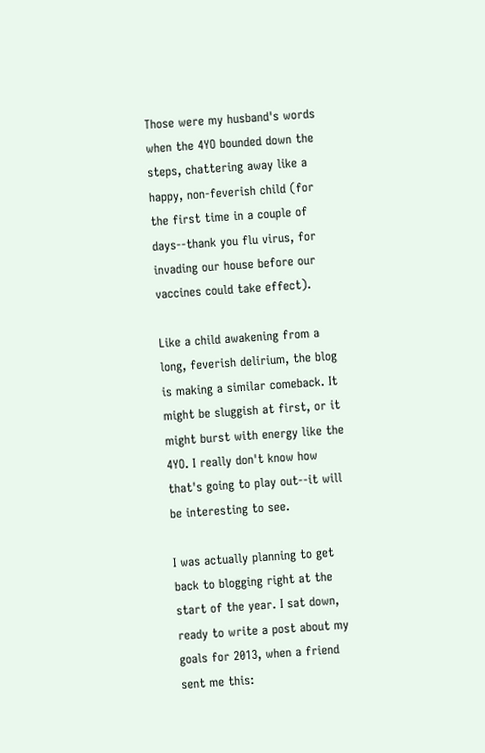Those were my husband's words when the 4YO bounded down the steps, chattering away like a happy, non-feverish child (for the first time in a couple of days--thank you flu virus, for invading our house before our vaccines could take effect).

Like a child awakening from a long, feverish delirium, the blog is making a similar comeback. It might be sluggish at first, or it might burst with energy like the 4YO. I really don't know how that's going to play out--it will be interesting to see.

I was actually planning to get back to blogging right at the start of the year. I sat down, ready to write a post about my goals for 2013, when a friend sent me this: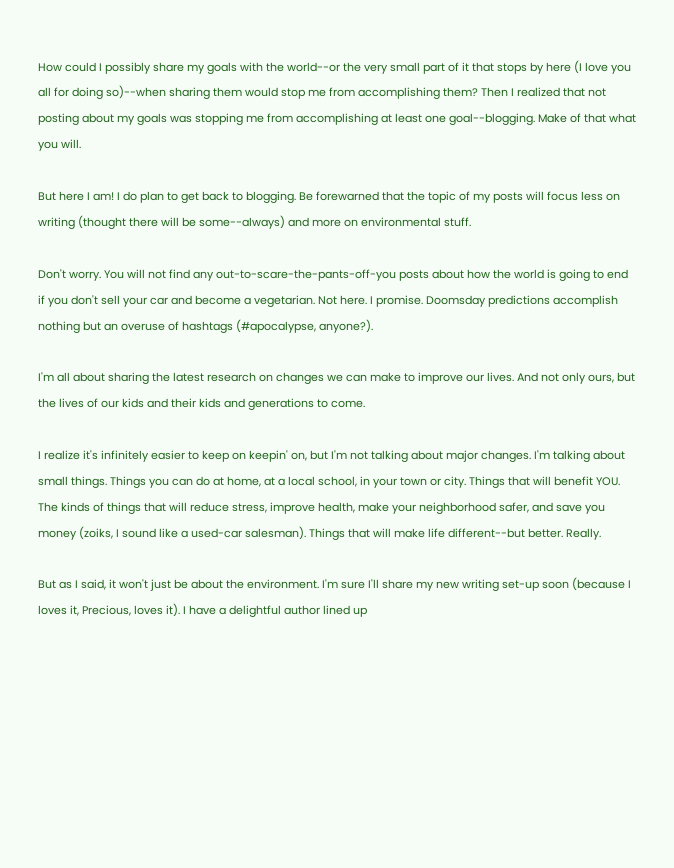How could I possibly share my goals with the world--or the very small part of it that stops by here (I love you all for doing so)--when sharing them would stop me from accomplishing them? Then I realized that not posting about my goals was stopping me from accomplishing at least one goal--blogging. Make of that what you will.

But here I am! I do plan to get back to blogging. Be forewarned that the topic of my posts will focus less on writing (thought there will be some--always) and more on environmental stuff.

Don't worry. You will not find any out-to-scare-the-pants-off-you posts about how the world is going to end if you don't sell your car and become a vegetarian. Not here. I promise. Doomsday predictions accomplish nothing but an overuse of hashtags (#apocalypse, anyone?).

I'm all about sharing the latest research on changes we can make to improve our lives. And not only ours, but the lives of our kids and their kids and generations to come.

I realize it's infinitely easier to keep on keepin' on, but I'm not talking about major changes. I'm talking about small things. Things you can do at home, at a local school, in your town or city. Things that will benefit YOU. The kinds of things that will reduce stress, improve health, make your neighborhood safer, and save you money (zoiks, I sound like a used-car salesman). Things that will make life different--but better. Really.

But as I said, it won't just be about the environment. I'm sure I'll share my new writing set-up soon (because I loves it, Precious, loves it). I have a delightful author lined up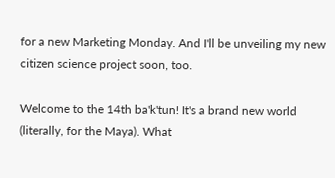for a new Marketing Monday. And I'll be unveiling my new citizen science project soon, too.

Welcome to the 14th ba'k'tun! It's a brand new world (literally, for the Maya). What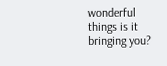wonderful things is it bringing you?